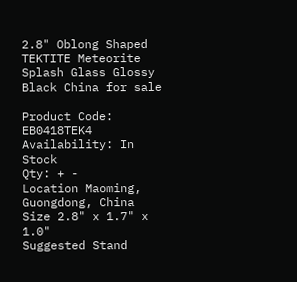2.8" Oblong Shaped TEKTITE Meteorite Splash Glass Glossy Black China for sale

Product Code: EB0418TEK4
Availability: In Stock
Qty: + -
Location Maoming, Guongdong, China
Size 2.8" x 1.7" x 1.0"
Suggested Stand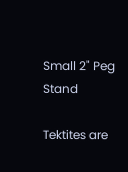Small 2" Peg Stand

Tektites are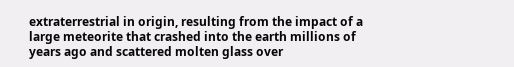extraterrestrial in origin, resulting from the impact of a large meteorite that crashed into the earth millions of years ago and scattered molten glass over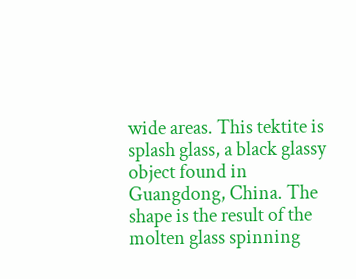wide areas. This tektite is  splash glass, a black glassy object found in Guangdong, China. The shape is the result of the molten glass spinning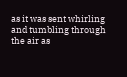as it was sent whirling and tumbling through the air as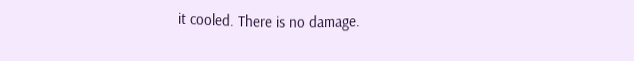it cooled. There is no damage.